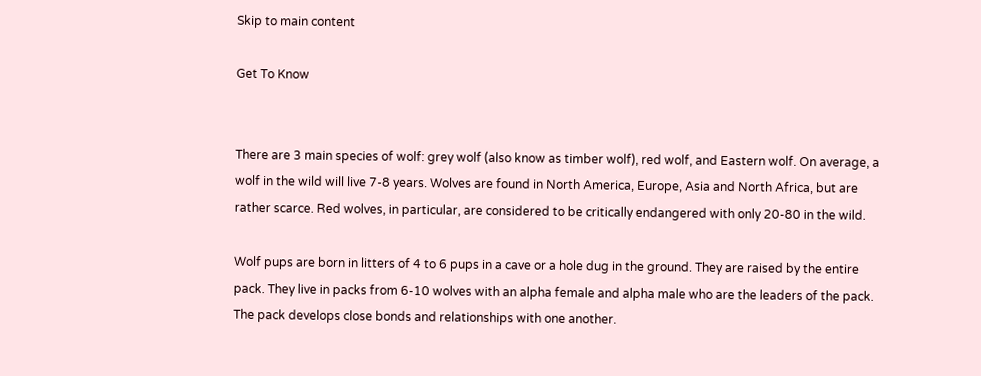Skip to main content

Get To Know


There are 3 main species of wolf: grey wolf (also know as timber wolf), red wolf, and Eastern wolf. On average, a wolf in the wild will live 7-8 years. Wolves are found in North America, Europe, Asia and North Africa, but are rather scarce. Red wolves, in particular, are considered to be critically endangered with only 20-80 in the wild.

Wolf pups are born in litters of 4 to 6 pups in a cave or a hole dug in the ground. They are raised by the entire pack. They live in packs from 6-10 wolves with an alpha female and alpha male who are the leaders of the pack. The pack develops close bonds and relationships with one another.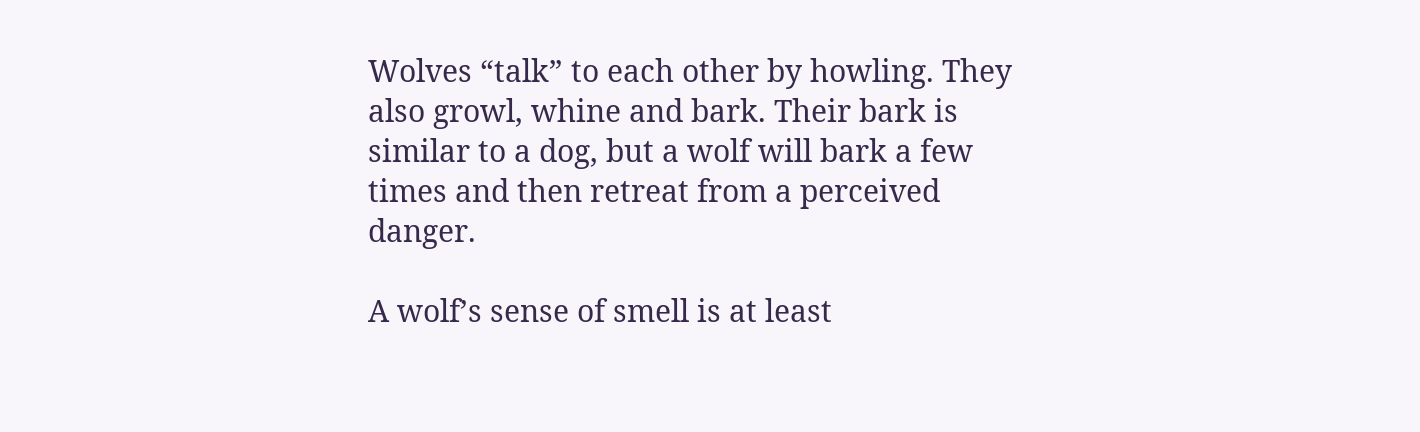Wolves “talk” to each other by howling. They also growl, whine and bark. Their bark is similar to a dog, but a wolf will bark a few times and then retreat from a perceived danger.

A wolf’s sense of smell is at least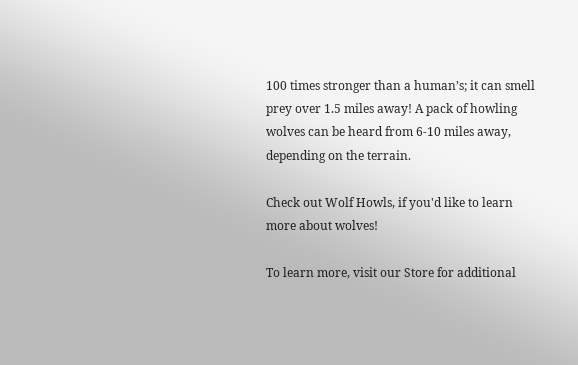100 times stronger than a human’s; it can smell prey over 1.5 miles away! A pack of howling wolves can be heard from 6-10 miles away, depending on the terrain.

Check out Wolf Howls, if you'd like to learn more about wolves!

To learn more, visit our Store for additional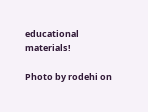educational materials!

Photo by rodehi on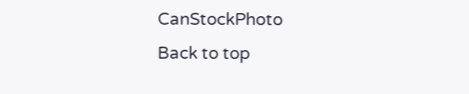CanStockPhoto
Back to top